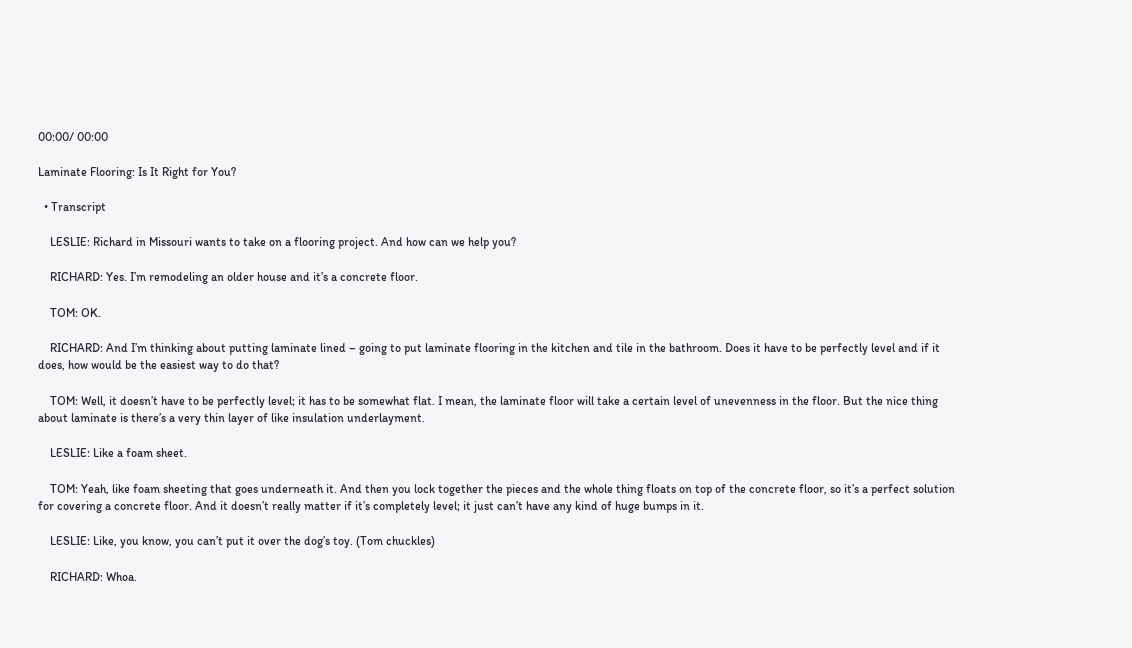00:00/ 00:00

Laminate Flooring: Is It Right for You?

  • Transcript

    LESLIE: Richard in Missouri wants to take on a flooring project. And how can we help you?

    RICHARD: Yes. I’m remodeling an older house and it’s a concrete floor.

    TOM: OK.

    RICHARD: And I’m thinking about putting laminate lined – going to put laminate flooring in the kitchen and tile in the bathroom. Does it have to be perfectly level and if it does, how would be the easiest way to do that?

    TOM: Well, it doesn’t have to be perfectly level; it has to be somewhat flat. I mean, the laminate floor will take a certain level of unevenness in the floor. But the nice thing about laminate is there’s a very thin layer of like insulation underlayment.

    LESLIE: Like a foam sheet.

    TOM: Yeah, like foam sheeting that goes underneath it. And then you lock together the pieces and the whole thing floats on top of the concrete floor, so it’s a perfect solution for covering a concrete floor. And it doesn’t really matter if it’s completely level; it just can’t have any kind of huge bumps in it.

    LESLIE: Like, you know, you can’t put it over the dog’s toy. (Tom chuckles)

    RICHARD: Whoa.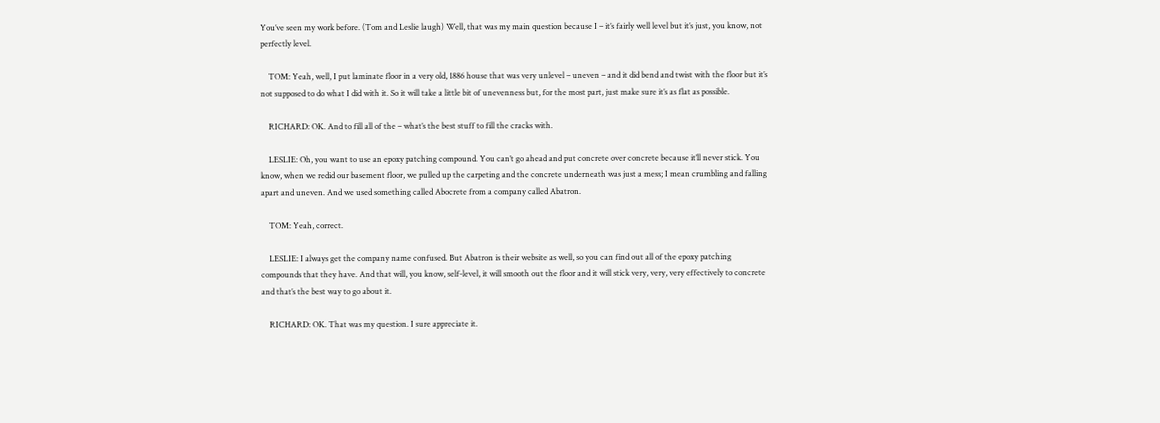You’ve seen my work before. (Tom and Leslie laugh) Well, that was my main question because I – it’s fairly well level but it’s just, you know, not perfectly level.

    TOM: Yeah, well, I put laminate floor in a very old, 1886 house that was very unlevel – uneven – and it did bend and twist with the floor but it’s not supposed to do what I did with it. So it will take a little bit of unevenness but, for the most part, just make sure it’s as flat as possible.

    RICHARD: OK. And to fill all of the – what’s the best stuff to fill the cracks with.

    LESLIE: Oh, you want to use an epoxy patching compound. You can’t go ahead and put concrete over concrete because it’ll never stick. You know, when we redid our basement floor, we pulled up the carpeting and the concrete underneath was just a mess; I mean crumbling and falling apart and uneven. And we used something called Abocrete from a company called Abatron.

    TOM: Yeah, correct.

    LESLIE: I always get the company name confused. But Abatron is their website as well, so you can find out all of the epoxy patching compounds that they have. And that will, you know, self-level, it will smooth out the floor and it will stick very, very, very effectively to concrete and that’s the best way to go about it.

    RICHARD: OK. That was my question. I sure appreciate it.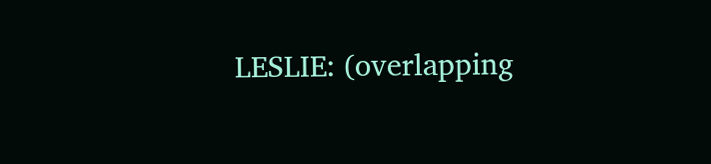LESLIE: (overlapping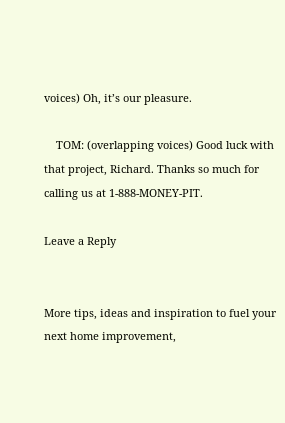voices) Oh, it’s our pleasure.

    TOM: (overlapping voices) Good luck with that project, Richard. Thanks so much for calling us at 1-888-MONEY-PIT.

Leave a Reply


More tips, ideas and inspiration to fuel your next home improvement,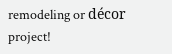remodeling or décor project!